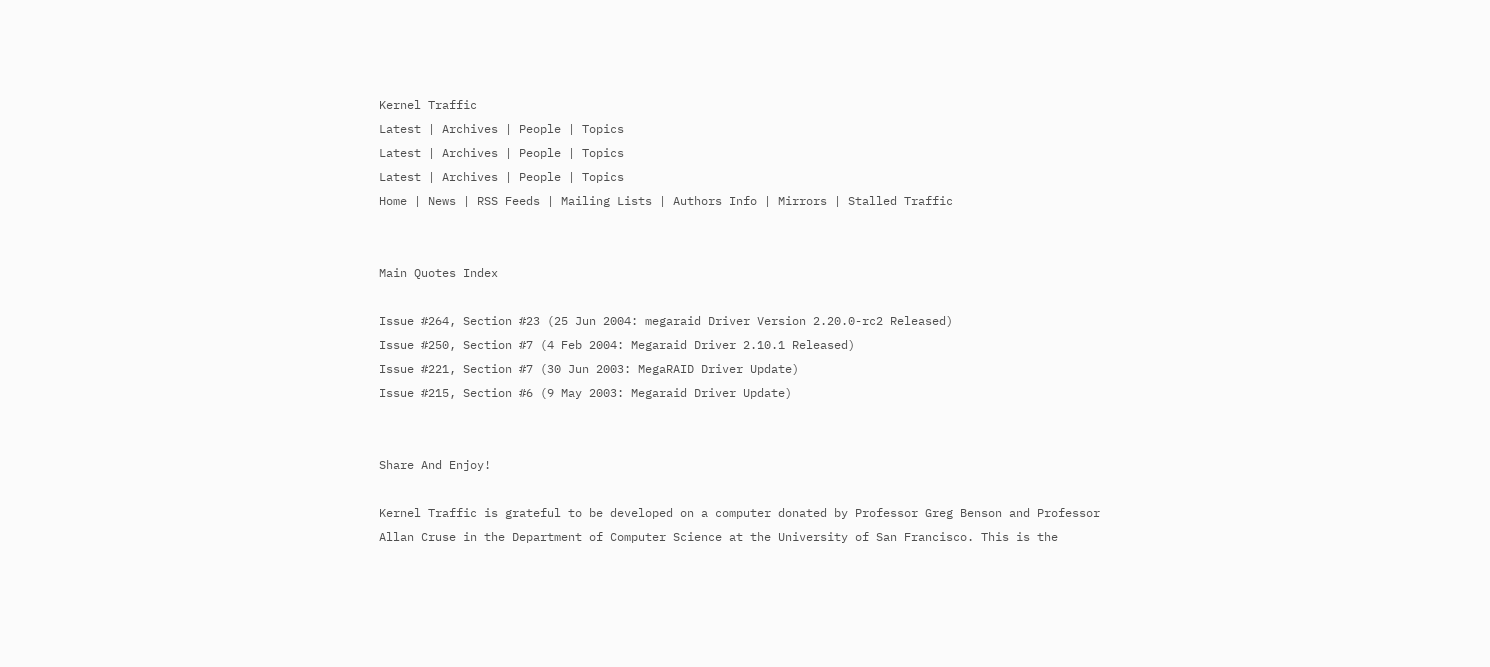Kernel Traffic
Latest | Archives | People | Topics
Latest | Archives | People | Topics
Latest | Archives | People | Topics
Home | News | RSS Feeds | Mailing Lists | Authors Info | Mirrors | Stalled Traffic


Main Quotes Index

Issue #264, Section #23 (25 Jun 2004: megaraid Driver Version 2.20.0-rc2 Released)
Issue #250, Section #7 (4 Feb 2004: Megaraid Driver 2.10.1 Released)
Issue #221, Section #7 (30 Jun 2003: MegaRAID Driver Update)
Issue #215, Section #6 (9 May 2003: Megaraid Driver Update)


Share And Enjoy!

Kernel Traffic is grateful to be developed on a computer donated by Professor Greg Benson and Professor Allan Cruse in the Department of Computer Science at the University of San Francisco. This is the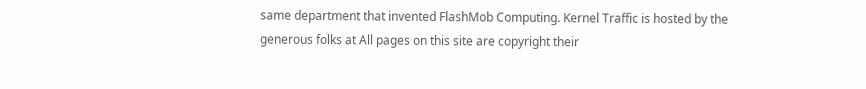same department that invented FlashMob Computing. Kernel Traffic is hosted by the generous folks at All pages on this site are copyright their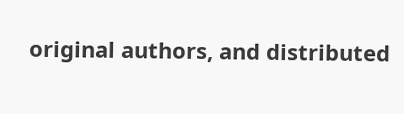original authors, and distributed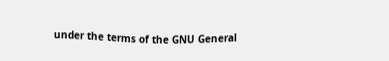under the terms of the GNU General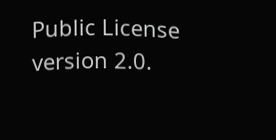Public License version 2.0.